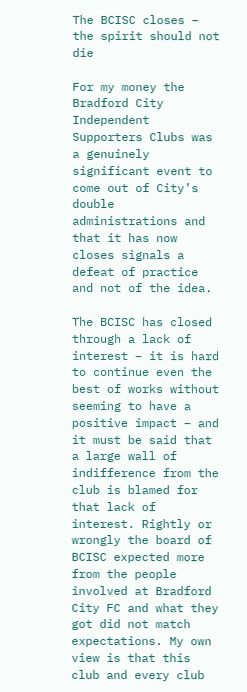The BCISC closes – the spirit should not die

For my money the Bradford City Independent Supporters Clubs was a genuinely significant event to come out of City’s double administrations and that it has now closes signals a defeat of practice and not of the idea.

The BCISC has closed through a lack of interest – it is hard to continue even the best of works without seeming to have a positive impact – and it must be said that a large wall of indifference from the club is blamed for that lack of interest. Rightly or wrongly the board of BCISC expected more from the people involved at Bradford City FC and what they got did not match expectations. My own view is that this club and every club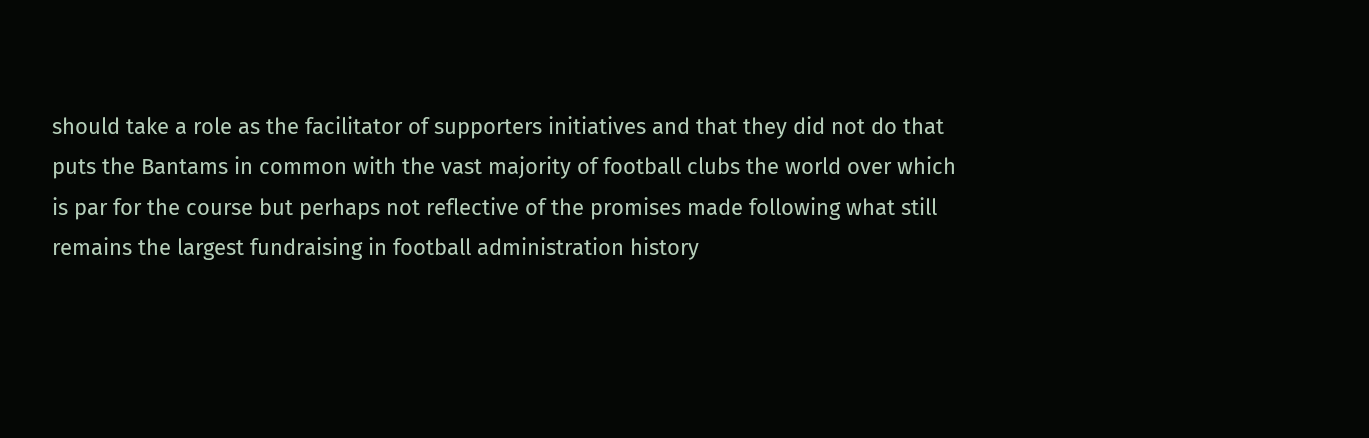should take a role as the facilitator of supporters initiatives and that they did not do that puts the Bantams in common with the vast majority of football clubs the world over which is par for the course but perhaps not reflective of the promises made following what still remains the largest fundraising in football administration history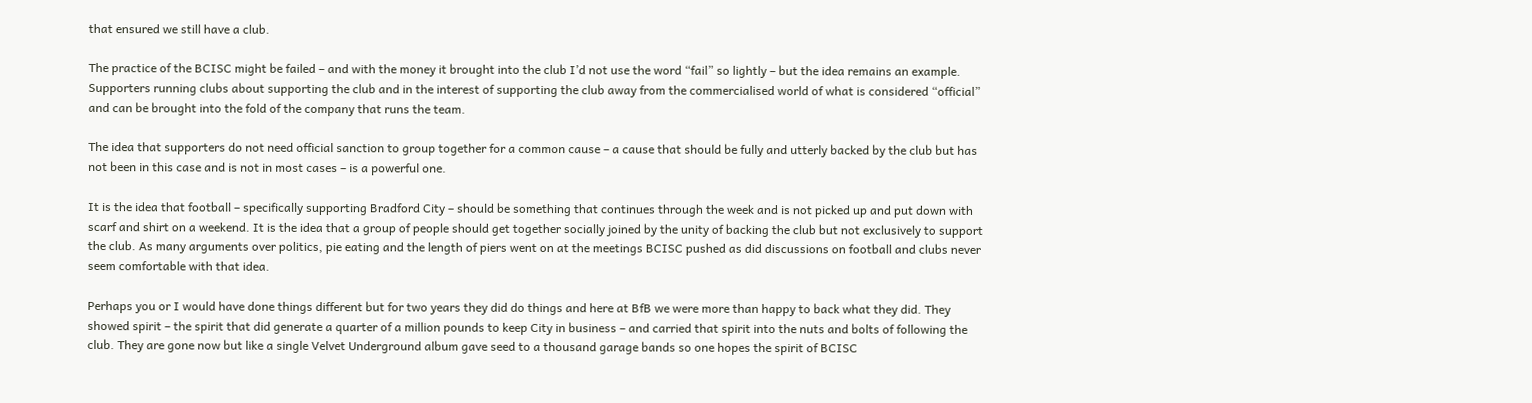that ensured we still have a club.

The practice of the BCISC might be failed – and with the money it brought into the club I’d not use the word “fail” so lightly – but the idea remains an example. Supporters running clubs about supporting the club and in the interest of supporting the club away from the commercialised world of what is considered “official” and can be brought into the fold of the company that runs the team.

The idea that supporters do not need official sanction to group together for a common cause – a cause that should be fully and utterly backed by the club but has not been in this case and is not in most cases – is a powerful one.

It is the idea that football – specifically supporting Bradford City – should be something that continues through the week and is not picked up and put down with scarf and shirt on a weekend. It is the idea that a group of people should get together socially joined by the unity of backing the club but not exclusively to support the club. As many arguments over politics, pie eating and the length of piers went on at the meetings BCISC pushed as did discussions on football and clubs never seem comfortable with that idea.

Perhaps you or I would have done things different but for two years they did do things and here at BfB we were more than happy to back what they did. They showed spirit – the spirit that did generate a quarter of a million pounds to keep City in business – and carried that spirit into the nuts and bolts of following the club. They are gone now but like a single Velvet Underground album gave seed to a thousand garage bands so one hopes the spirit of BCISC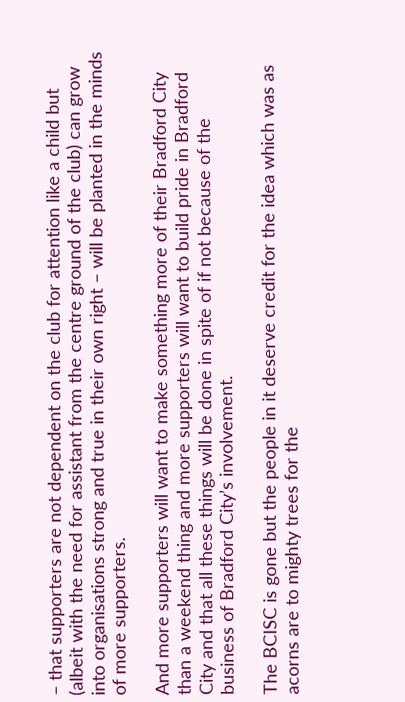– that supporters are not dependent on the club for attention like a child but (albeit with the need for assistant from the centre ground of the club) can grow into organisations strong and true in their own right – will be planted in the minds of more supporters.

And more supporters will want to make something more of their Bradford City than a weekend thing and more supporters will want to build pride in Bradford City and that all these things will be done in spite of if not because of the business of Bradford City’s involvement.

The BCISC is gone but the people in it deserve credit for the idea which was as acorns are to mighty trees for the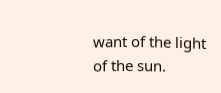want of the light of the sun.